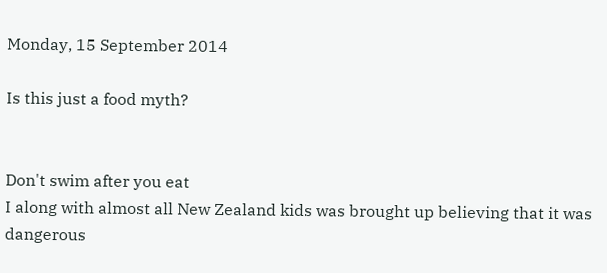Monday, 15 September 2014

Is this just a food myth?


Don't swim after you eat
I along with almost all New Zealand kids was brought up believing that it was dangerous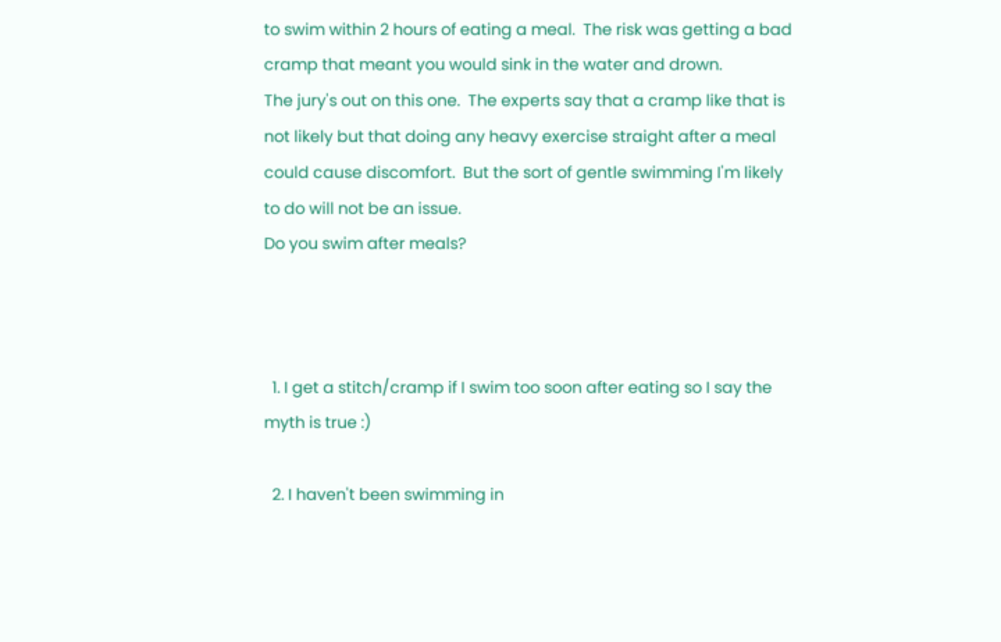to swim within 2 hours of eating a meal.  The risk was getting a bad cramp that meant you would sink in the water and drown.
The jury's out on this one.  The experts say that a cramp like that is not likely but that doing any heavy exercise straight after a meal could cause discomfort.  But the sort of gentle swimming I'm likely to do will not be an issue.
Do you swim after meals?



  1. I get a stitch/cramp if I swim too soon after eating so I say the myth is true :)

  2. I haven't been swimming in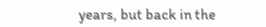years, but back in the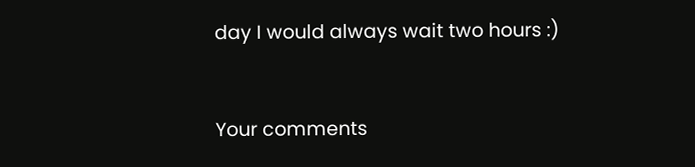day I would always wait two hours :)


Your comments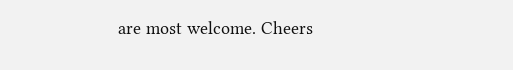are most welcome. Cheers